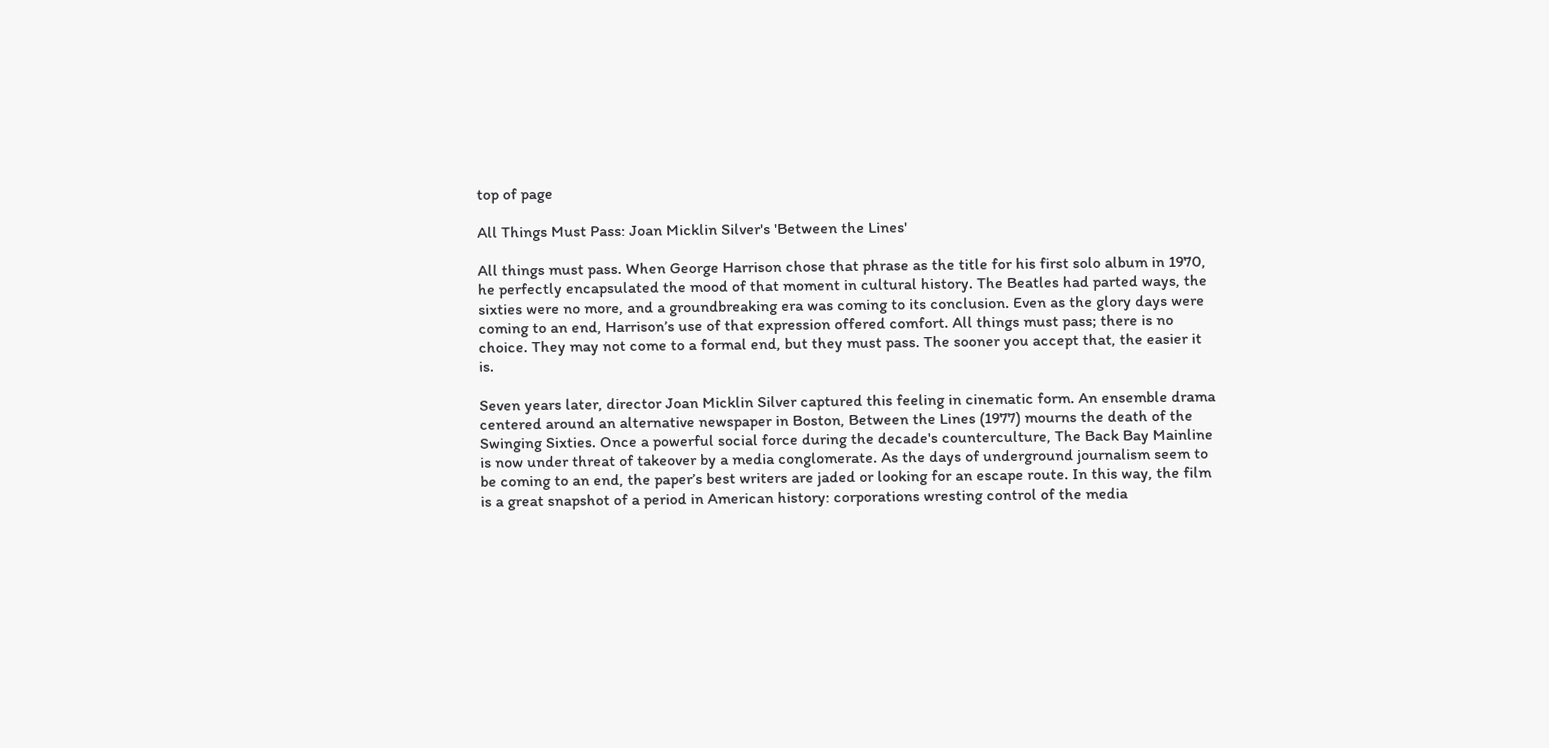top of page

All Things Must Pass: Joan Micklin Silver's 'Between the Lines'

All things must pass. When George Harrison chose that phrase as the title for his first solo album in 1970, he perfectly encapsulated the mood of that moment in cultural history. The Beatles had parted ways, the sixties were no more, and a groundbreaking era was coming to its conclusion. Even as the glory days were coming to an end, Harrison’s use of that expression offered comfort. All things must pass; there is no choice. They may not come to a formal end, but they must pass. The sooner you accept that, the easier it is.

Seven years later, director Joan Micklin Silver captured this feeling in cinematic form. An ensemble drama centered around an alternative newspaper in Boston, Between the Lines (1977) mourns the death of the Swinging Sixties. Once a powerful social force during the decade's counterculture, The Back Bay Mainline is now under threat of takeover by a media conglomerate. As the days of underground journalism seem to be coming to an end, the paper’s best writers are jaded or looking for an escape route. In this way, the film is a great snapshot of a period in American history: corporations wresting control of the media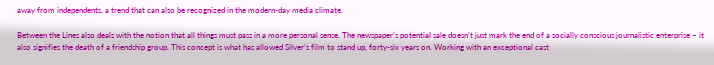away from independents, a trend that can also be recognized in the modern-day media climate.

Between the Lines also deals with the notion that all things must pass in a more personal sense. The newspaper’s potential sale doesn’t just mark the end of a socially conscious journalistic enterprise – it also signifies the death of a friendship group. This concept is what has allowed Silver’s film to stand up, forty-six years on. Working with an exceptional cast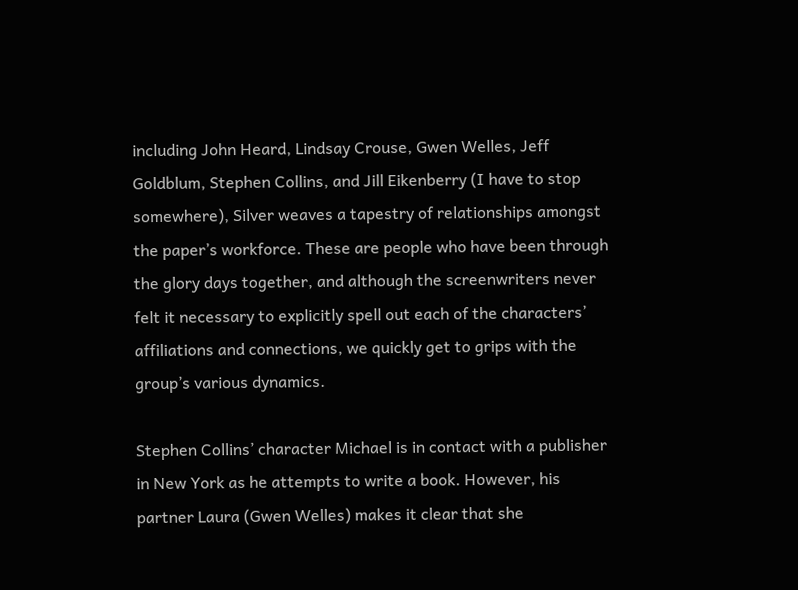including John Heard, Lindsay Crouse, Gwen Welles, Jeff Goldblum, Stephen Collins, and Jill Eikenberry (I have to stop somewhere), Silver weaves a tapestry of relationships amongst the paper’s workforce. These are people who have been through the glory days together, and although the screenwriters never felt it necessary to explicitly spell out each of the characters’ affiliations and connections, we quickly get to grips with the group’s various dynamics.

Stephen Collins’ character Michael is in contact with a publisher in New York as he attempts to write a book. However, his partner Laura (Gwen Welles) makes it clear that she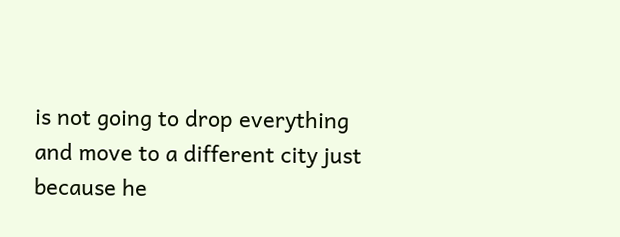is not going to drop everything and move to a different city just because he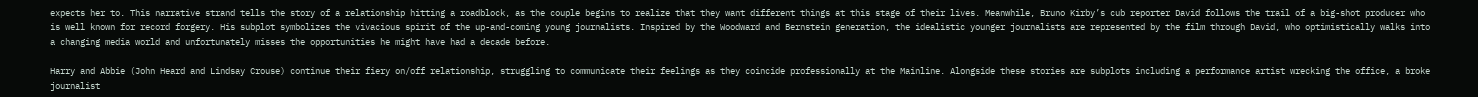expects her to. This narrative strand tells the story of a relationship hitting a roadblock, as the couple begins to realize that they want different things at this stage of their lives. Meanwhile, Bruno Kirby’s cub reporter David follows the trail of a big-shot producer who is well known for record forgery. His subplot symbolizes the vivacious spirit of the up-and-coming young journalists. Inspired by the Woodward and Bernstein generation, the idealistic younger journalists are represented by the film through David, who optimistically walks into a changing media world and unfortunately misses the opportunities he might have had a decade before.

Harry and Abbie (John Heard and Lindsay Crouse) continue their fiery on/off relationship, struggling to communicate their feelings as they coincide professionally at the Mainline. Alongside these stories are subplots including a performance artist wrecking the office, a broke journalist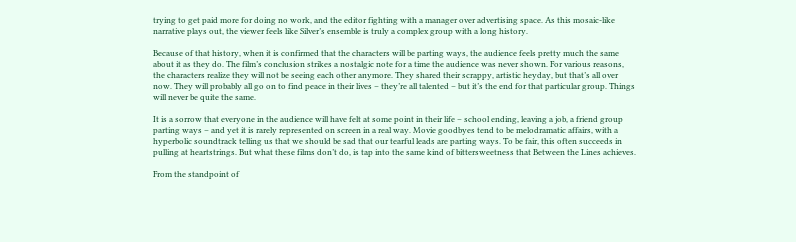trying to get paid more for doing no work, and the editor fighting with a manager over advertising space. As this mosaic-like narrative plays out, the viewer feels like Silver’s ensemble is truly a complex group with a long history.

Because of that history, when it is confirmed that the characters will be parting ways, the audience feels pretty much the same about it as they do. The film’s conclusion strikes a nostalgic note for a time the audience was never shown. For various reasons, the characters realize they will not be seeing each other anymore. They shared their scrappy, artistic heyday, but that’s all over now. They will probably all go on to find peace in their lives – they’re all talented – but it’s the end for that particular group. Things will never be quite the same.

It is a sorrow that everyone in the audience will have felt at some point in their life – school ending, leaving a job, a friend group parting ways – and yet it is rarely represented on screen in a real way. Movie goodbyes tend to be melodramatic affairs, with a hyperbolic soundtrack telling us that we should be sad that our tearful leads are parting ways. To be fair, this often succeeds in pulling at heartstrings. But what these films don’t do, is tap into the same kind of bittersweetness that Between the Lines achieves.

From the standpoint of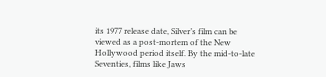its 1977 release date, Silver’s film can be viewed as a post-mortem of the New Hollywood period itself. By the mid-to-late Seventies, films like Jaws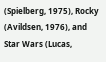(Spielberg, 1975), Rocky (Avildsen, 1976), and Star Wars (Lucas,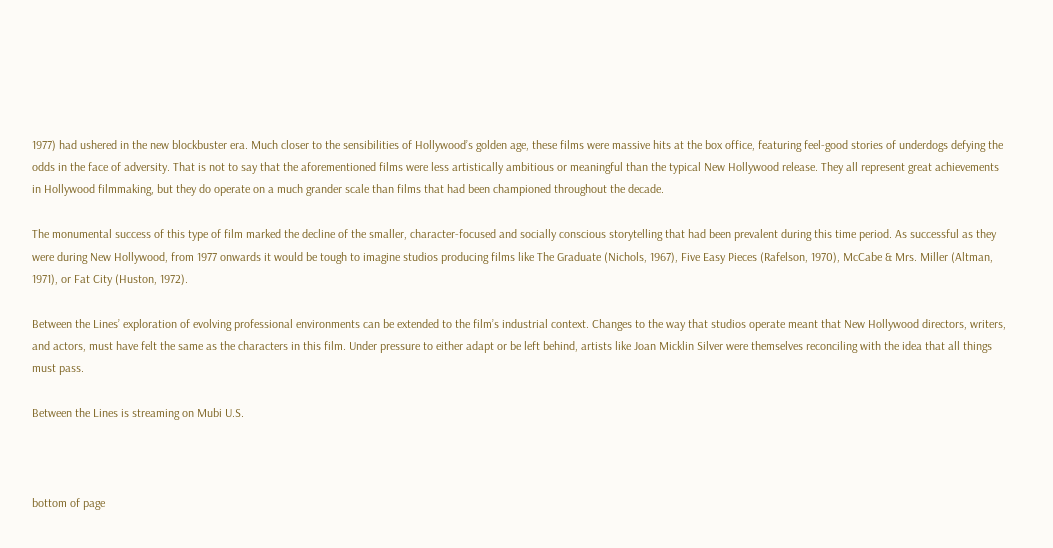1977) had ushered in the new blockbuster era. Much closer to the sensibilities of Hollywood’s golden age, these films were massive hits at the box office, featuring feel-good stories of underdogs defying the odds in the face of adversity. That is not to say that the aforementioned films were less artistically ambitious or meaningful than the typical New Hollywood release. They all represent great achievements in Hollywood filmmaking, but they do operate on a much grander scale than films that had been championed throughout the decade.

The monumental success of this type of film marked the decline of the smaller, character-focused and socially conscious storytelling that had been prevalent during this time period. As successful as they were during New Hollywood, from 1977 onwards it would be tough to imagine studios producing films like The Graduate (Nichols, 1967), Five Easy Pieces (Rafelson, 1970), McCabe & Mrs. Miller (Altman, 1971), or Fat City (Huston, 1972).

Between the Lines’ exploration of evolving professional environments can be extended to the film’s industrial context. Changes to the way that studios operate meant that New Hollywood directors, writers, and actors, must have felt the same as the characters in this film. Under pressure to either adapt or be left behind, artists like Joan Micklin Silver were themselves reconciling with the idea that all things must pass.

Between the Lines is streaming on Mubi U.S.



bottom of page